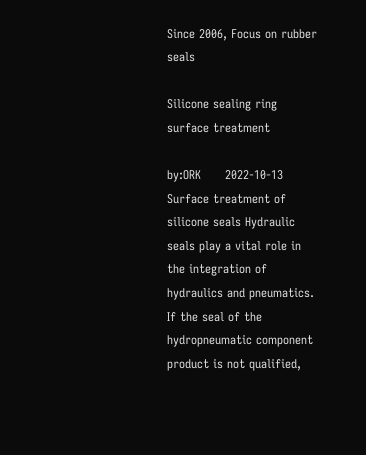Since 2006, Focus on rubber seals

Silicone sealing ring surface treatment

by:ORK      2022-10-13
Surface treatment of silicone seals Hydraulic seals play a vital role in the integration of hydraulics and pneumatics. If the seal of the hydropneumatic component product is not qualified,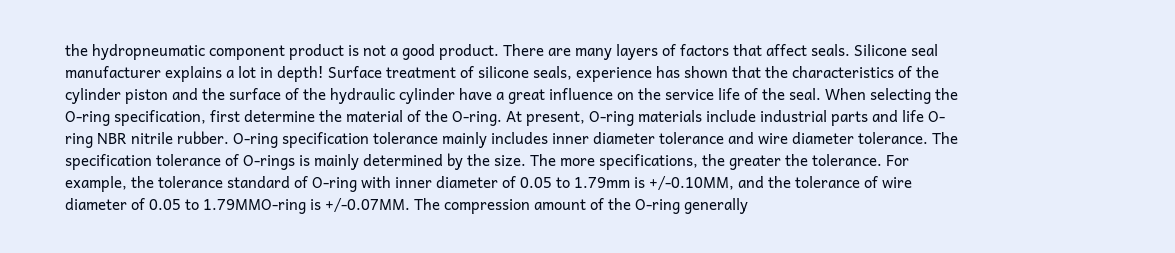the hydropneumatic component product is not a good product. There are many layers of factors that affect seals. Silicone seal manufacturer explains a lot in depth! Surface treatment of silicone seals, experience has shown that the characteristics of the cylinder piston and the surface of the hydraulic cylinder have a great influence on the service life of the seal. When selecting the O-ring specification, first determine the material of the O-ring. At present, O-ring materials include industrial parts and life O-ring NBR nitrile rubber. O-ring specification tolerance mainly includes inner diameter tolerance and wire diameter tolerance. The specification tolerance of O-rings is mainly determined by the size. The more specifications, the greater the tolerance. For example, the tolerance standard of O-ring with inner diameter of 0.05 to 1.79mm is +/-0.10MM, and the tolerance of wire diameter of 0.05 to 1.79MMO-ring is +/-0.07MM. The compression amount of the O-ring generally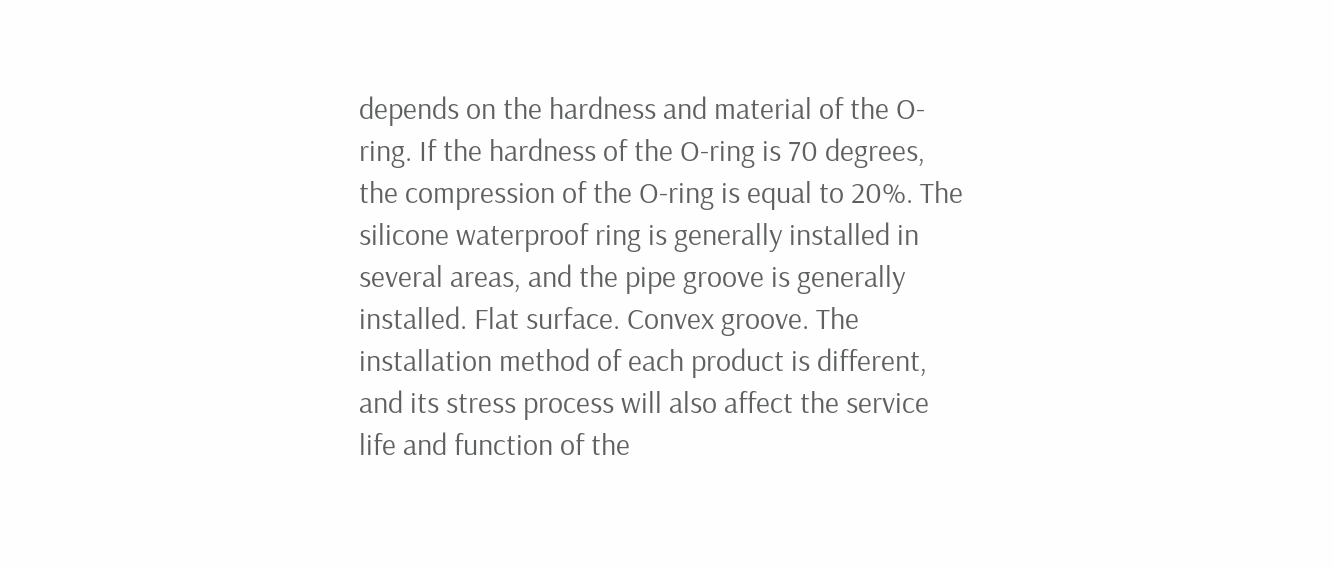depends on the hardness and material of the O-ring. If the hardness of the O-ring is 70 degrees, the compression of the O-ring is equal to 20%. The silicone waterproof ring is generally installed in several areas, and the pipe groove is generally installed. Flat surface. Convex groove. The installation method of each product is different, and its stress process will also affect the service life and function of the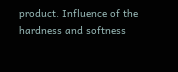product. Influence of the hardness and softness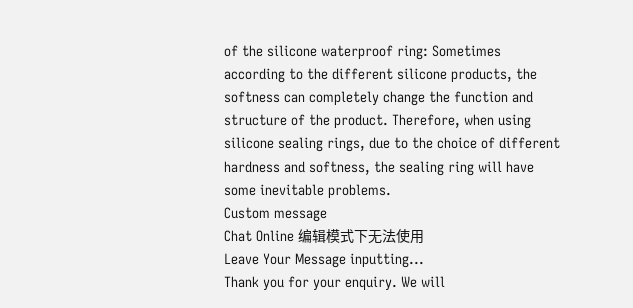of the silicone waterproof ring: Sometimes according to the different silicone products, the softness can completely change the function and structure of the product. Therefore, when using silicone sealing rings, due to the choice of different hardness and softness, the sealing ring will have some inevitable problems.
Custom message
Chat Online 编辑模式下无法使用
Leave Your Message inputting...
Thank you for your enquiry. We will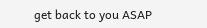get back to you ASAP